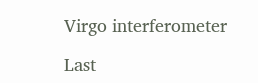Virgo interferometer

Last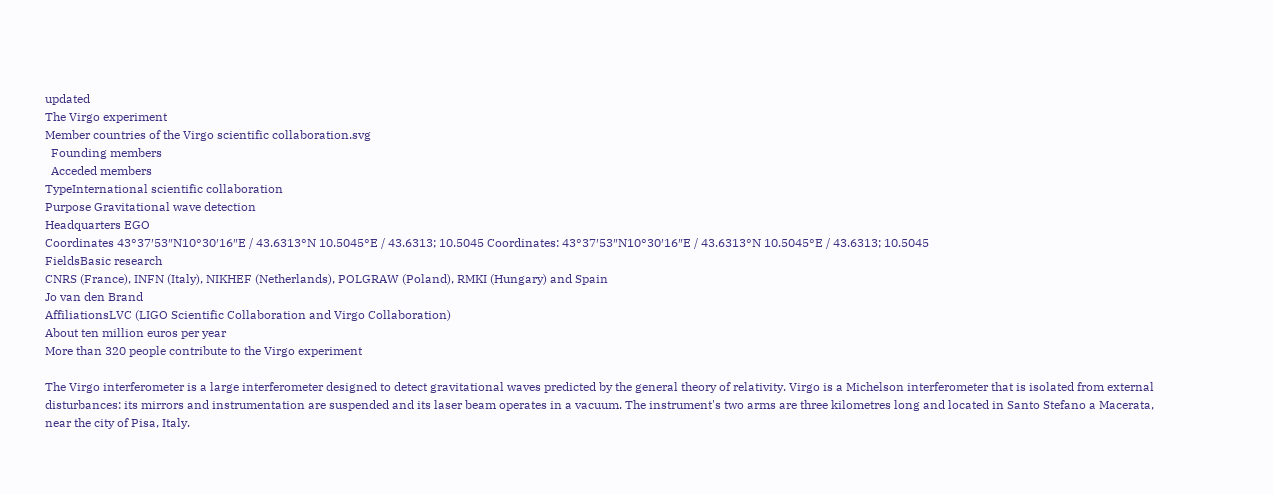updated
The Virgo experiment
Member countries of the Virgo scientific collaboration.svg
  Founding members
  Acceded members
TypeInternational scientific collaboration
Purpose Gravitational wave detection
Headquarters EGO
Coordinates 43°37′53″N10°30′16″E / 43.6313°N 10.5045°E / 43.6313; 10.5045 Coordinates: 43°37′53″N10°30′16″E / 43.6313°N 10.5045°E / 43.6313; 10.5045
FieldsBasic research
CNRS (France), INFN (Italy), NIKHEF (Netherlands), POLGRAW (Poland), RMKI (Hungary) and Spain
Jo van den Brand
AffiliationsLVC (LIGO Scientific Collaboration and Virgo Collaboration)
About ten million euros per year
More than 320 people contribute to the Virgo experiment

The Virgo interferometer is a large interferometer designed to detect gravitational waves predicted by the general theory of relativity. Virgo is a Michelson interferometer that is isolated from external disturbances: its mirrors and instrumentation are suspended and its laser beam operates in a vacuum. The instrument's two arms are three kilometres long and located in Santo Stefano a Macerata, near the city of Pisa, Italy.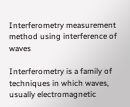Interferometry measurement method using interference of waves

Interferometry is a family of techniques in which waves, usually electromagnetic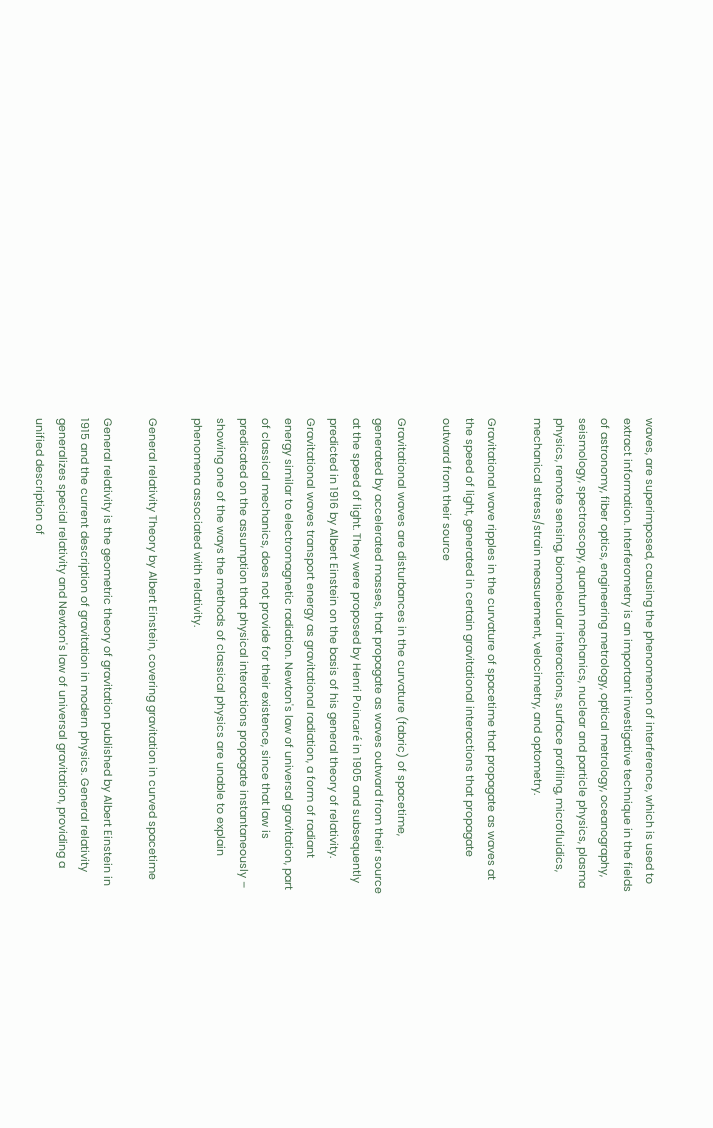waves, are superimposed, causing the phenomenon of interference, which is used to extract information. Interferometry is an important investigative technique in the fields of astronomy, fiber optics, engineering metrology, optical metrology, oceanography, seismology, spectroscopy, quantum mechanics, nuclear and particle physics, plasma physics, remote sensing, biomolecular interactions, surface profiling, microfluidics, mechanical stress/strain measurement, velocimetry, and optometry.

Gravitational wave ripples in the curvature of spacetime that propagate as waves at the speed of light, generated in certain gravitational interactions that propagate outward from their source

Gravitational waves are disturbances in the curvature (fabric) of spacetime, generated by accelerated masses, that propagate as waves outward from their source at the speed of light. They were proposed by Henri Poincaré in 1905 and subsequently predicted in 1916 by Albert Einstein on the basis of his general theory of relativity. Gravitational waves transport energy as gravitational radiation, a form of radiant energy similar to electromagnetic radiation. Newton's law of universal gravitation, part of classical mechanics, does not provide for their existence, since that law is predicated on the assumption that physical interactions propagate instantaneously – showing one of the ways the methods of classical physics are unable to explain phenomena associated with relativity.

General relativity Theory by Albert Einstein, covering gravitation in curved spacetime

General relativity is the geometric theory of gravitation published by Albert Einstein in 1915 and the current description of gravitation in modern physics. General relativity generalizes special relativity and Newton's law of universal gravitation, providing a unified description of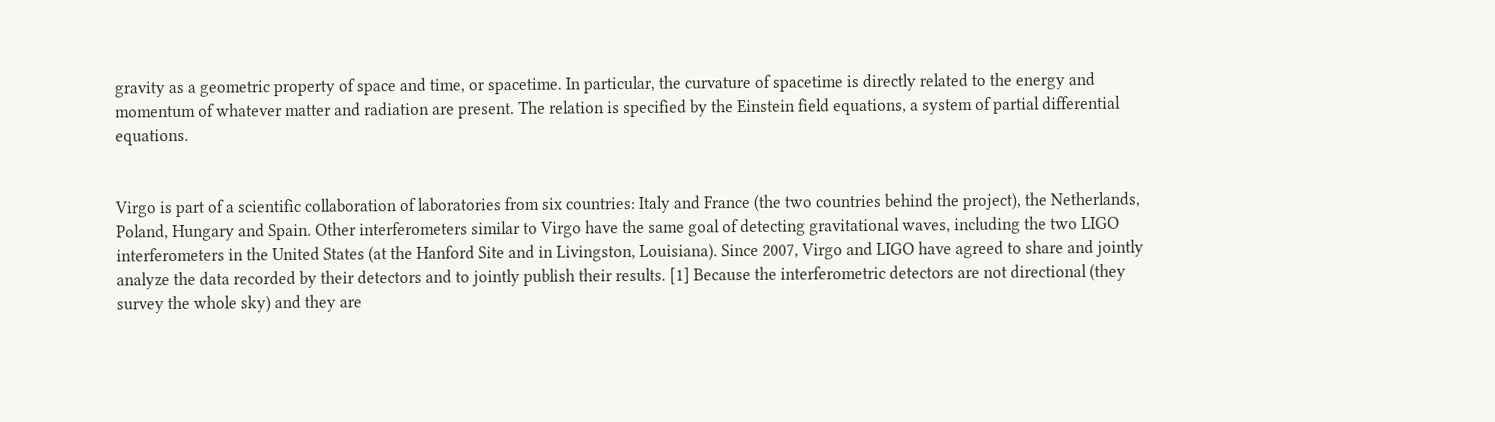gravity as a geometric property of space and time, or spacetime. In particular, the curvature of spacetime is directly related to the energy and momentum of whatever matter and radiation are present. The relation is specified by the Einstein field equations, a system of partial differential equations.


Virgo is part of a scientific collaboration of laboratories from six countries: Italy and France (the two countries behind the project), the Netherlands, Poland, Hungary and Spain. Other interferometers similar to Virgo have the same goal of detecting gravitational waves, including the two LIGO interferometers in the United States (at the Hanford Site and in Livingston, Louisiana). Since 2007, Virgo and LIGO have agreed to share and jointly analyze the data recorded by their detectors and to jointly publish their results. [1] Because the interferometric detectors are not directional (they survey the whole sky) and they are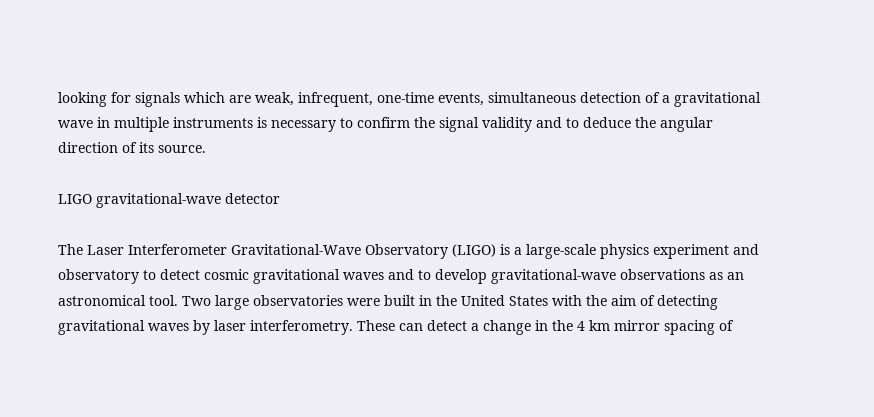looking for signals which are weak, infrequent, one-time events, simultaneous detection of a gravitational wave in multiple instruments is necessary to confirm the signal validity and to deduce the angular direction of its source.

LIGO gravitational-wave detector

The Laser Interferometer Gravitational-Wave Observatory (LIGO) is a large-scale physics experiment and observatory to detect cosmic gravitational waves and to develop gravitational-wave observations as an astronomical tool. Two large observatories were built in the United States with the aim of detecting gravitational waves by laser interferometry. These can detect a change in the 4 km mirror spacing of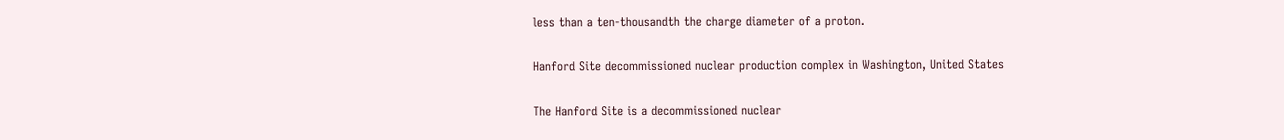less than a ten-thousandth the charge diameter of a proton.

Hanford Site decommissioned nuclear production complex in Washington, United States

The Hanford Site is a decommissioned nuclear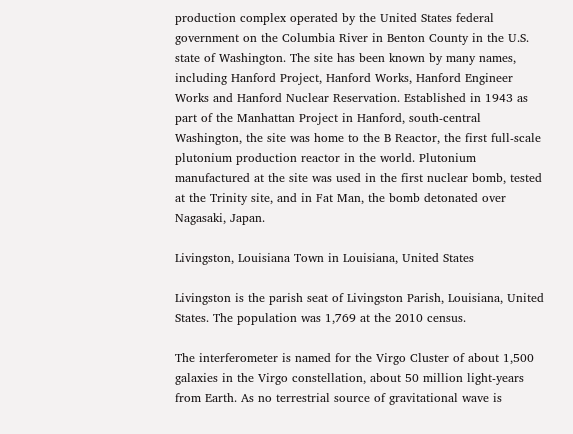production complex operated by the United States federal government on the Columbia River in Benton County in the U.S. state of Washington. The site has been known by many names, including Hanford Project, Hanford Works, Hanford Engineer Works and Hanford Nuclear Reservation. Established in 1943 as part of the Manhattan Project in Hanford, south-central Washington, the site was home to the B Reactor, the first full-scale plutonium production reactor in the world. Plutonium manufactured at the site was used in the first nuclear bomb, tested at the Trinity site, and in Fat Man, the bomb detonated over Nagasaki, Japan.

Livingston, Louisiana Town in Louisiana, United States

Livingston is the parish seat of Livingston Parish, Louisiana, United States. The population was 1,769 at the 2010 census.

The interferometer is named for the Virgo Cluster of about 1,500 galaxies in the Virgo constellation, about 50 million light-years from Earth. As no terrestrial source of gravitational wave is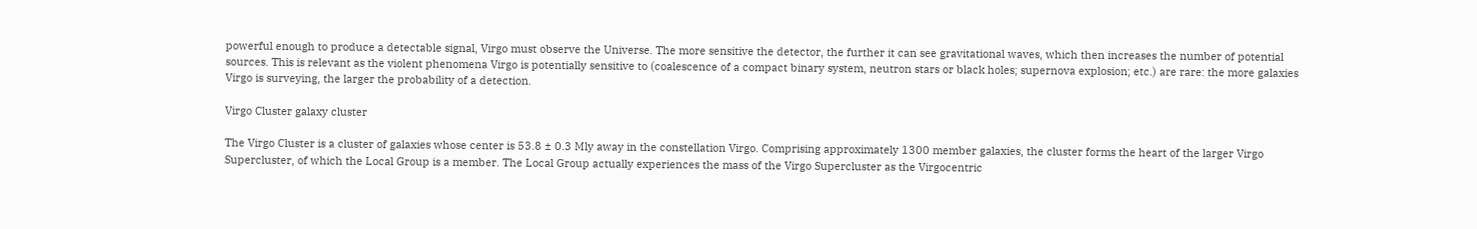powerful enough to produce a detectable signal, Virgo must observe the Universe. The more sensitive the detector, the further it can see gravitational waves, which then increases the number of potential sources. This is relevant as the violent phenomena Virgo is potentially sensitive to (coalescence of a compact binary system, neutron stars or black holes; supernova explosion; etc.) are rare: the more galaxies Virgo is surveying, the larger the probability of a detection.

Virgo Cluster galaxy cluster

The Virgo Cluster is a cluster of galaxies whose center is 53.8 ± 0.3 Mly away in the constellation Virgo. Comprising approximately 1300 member galaxies, the cluster forms the heart of the larger Virgo Supercluster, of which the Local Group is a member. The Local Group actually experiences the mass of the Virgo Supercluster as the Virgocentric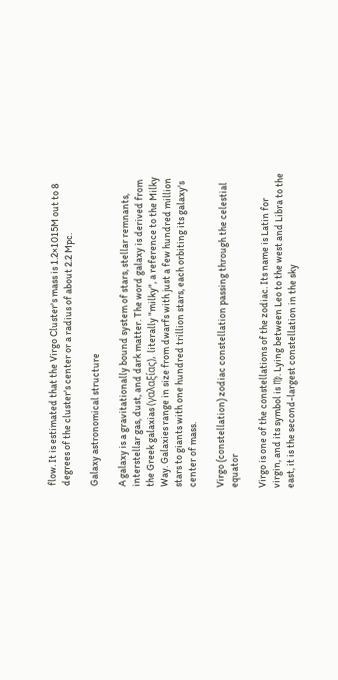flow. It is estimated that the Virgo Cluster's mass is 1.2×1015M out to 8 degrees of the cluster's center or a radius of about 2.2 Mpc.

Galaxy astronomical structure

A galaxy is a gravitationally bound system of stars, stellar remnants, interstellar gas, dust, and dark matter. The word galaxy is derived from the Greek galaxias (γαλαξίας), literally "milky", a reference to the Milky Way. Galaxies range in size from dwarfs with just a few hundred million stars to giants with one hundred trillion stars, each orbiting its galaxy's center of mass.

Virgo (constellation) zodiac constellation passing through the celestial equator

Virgo is one of the constellations of the zodiac. Its name is Latin for virgin, and its symbol is ♍. Lying between Leo to the west and Libra to the east, it is the second-largest constellation in the sky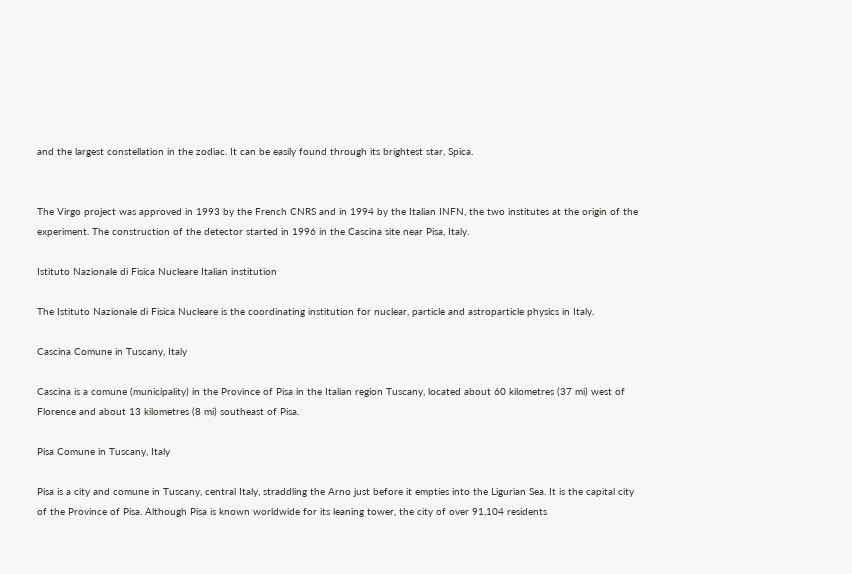and the largest constellation in the zodiac. It can be easily found through its brightest star, Spica.


The Virgo project was approved in 1993 by the French CNRS and in 1994 by the Italian INFN, the two institutes at the origin of the experiment. The construction of the detector started in 1996 in the Cascina site near Pisa, Italy.

Istituto Nazionale di Fisica Nucleare Italian institution

The Istituto Nazionale di Fisica Nucleare is the coordinating institution for nuclear, particle and astroparticle physics in Italy.

Cascina Comune in Tuscany, Italy

Cascina is a comune (municipality) in the Province of Pisa in the Italian region Tuscany, located about 60 kilometres (37 mi) west of Florence and about 13 kilometres (8 mi) southeast of Pisa.

Pisa Comune in Tuscany, Italy

Pisa is a city and comune in Tuscany, central Italy, straddling the Arno just before it empties into the Ligurian Sea. It is the capital city of the Province of Pisa. Although Pisa is known worldwide for its leaning tower, the city of over 91,104 residents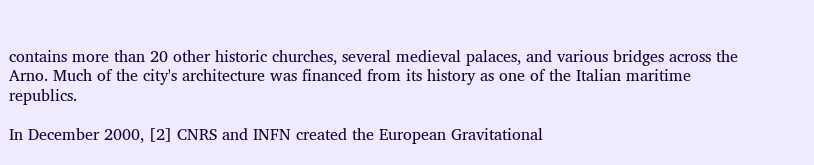contains more than 20 other historic churches, several medieval palaces, and various bridges across the Arno. Much of the city's architecture was financed from its history as one of the Italian maritime republics.

In December 2000, [2] CNRS and INFN created the European Gravitational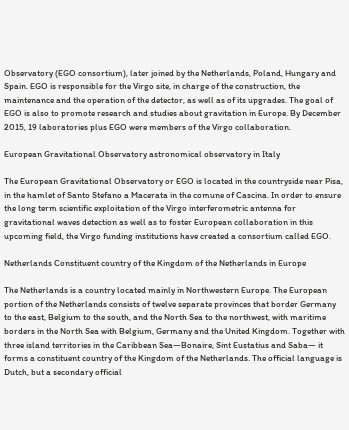Observatory (EGO consortium), later joined by the Netherlands, Poland, Hungary and Spain. EGO is responsible for the Virgo site, in charge of the construction, the maintenance and the operation of the detector, as well as of its upgrades. The goal of EGO is also to promote research and studies about gravitation in Europe. By December 2015, 19 laboratories plus EGO were members of the Virgo collaboration.

European Gravitational Observatory astronomical observatory in Italy

The European Gravitational Observatory or EGO is located in the countryside near Pisa, in the hamlet of Santo Stefano a Macerata in the comune of Cascina. In order to ensure the long term scientific exploitation of the Virgo interferometric antenna for gravitational waves detection as well as to foster European collaboration in this upcoming field, the Virgo funding institutions have created a consortium called EGO.

Netherlands Constituent country of the Kingdom of the Netherlands in Europe

The Netherlands is a country located mainly in Northwestern Europe. The European portion of the Netherlands consists of twelve separate provinces that border Germany to the east, Belgium to the south, and the North Sea to the northwest, with maritime borders in the North Sea with Belgium, Germany and the United Kingdom. Together with three island territories in the Caribbean Sea—Bonaire, Sint Eustatius and Saba— it forms a constituent country of the Kingdom of the Netherlands. The official language is Dutch, but a secondary official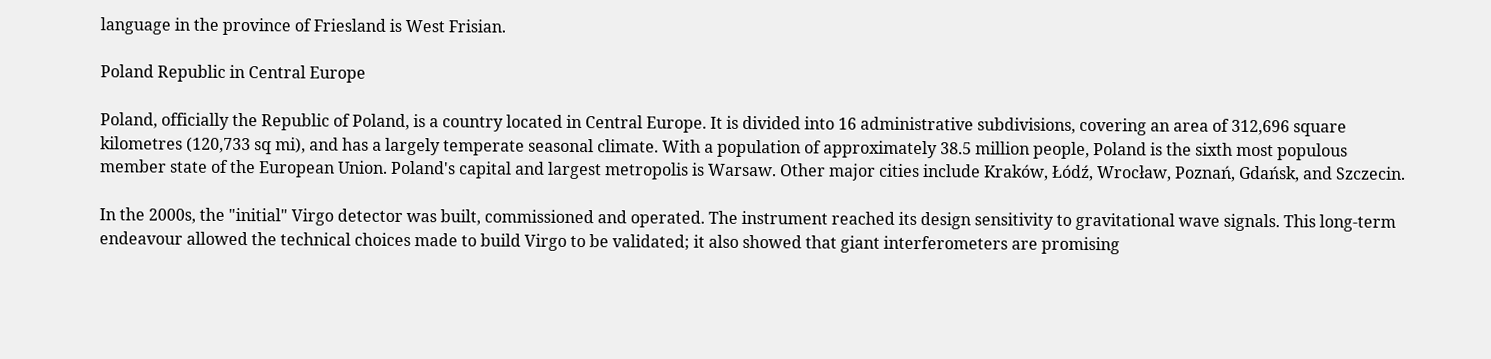language in the province of Friesland is West Frisian.

Poland Republic in Central Europe

Poland, officially the Republic of Poland, is a country located in Central Europe. It is divided into 16 administrative subdivisions, covering an area of 312,696 square kilometres (120,733 sq mi), and has a largely temperate seasonal climate. With a population of approximately 38.5 million people, Poland is the sixth most populous member state of the European Union. Poland's capital and largest metropolis is Warsaw. Other major cities include Kraków, Łódź, Wrocław, Poznań, Gdańsk, and Szczecin.

In the 2000s, the "initial" Virgo detector was built, commissioned and operated. The instrument reached its design sensitivity to gravitational wave signals. This long-term endeavour allowed the technical choices made to build Virgo to be validated; it also showed that giant interferometers are promising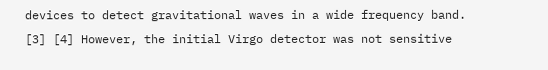devices to detect gravitational waves in a wide frequency band. [3] [4] However, the initial Virgo detector was not sensitive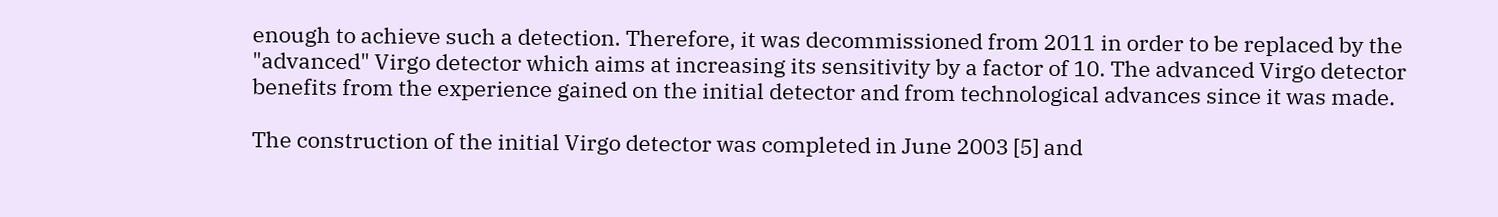enough to achieve such a detection. Therefore, it was decommissioned from 2011 in order to be replaced by the "advanced" Virgo detector which aims at increasing its sensitivity by a factor of 10. The advanced Virgo detector benefits from the experience gained on the initial detector and from technological advances since it was made.

The construction of the initial Virgo detector was completed in June 2003 [5] and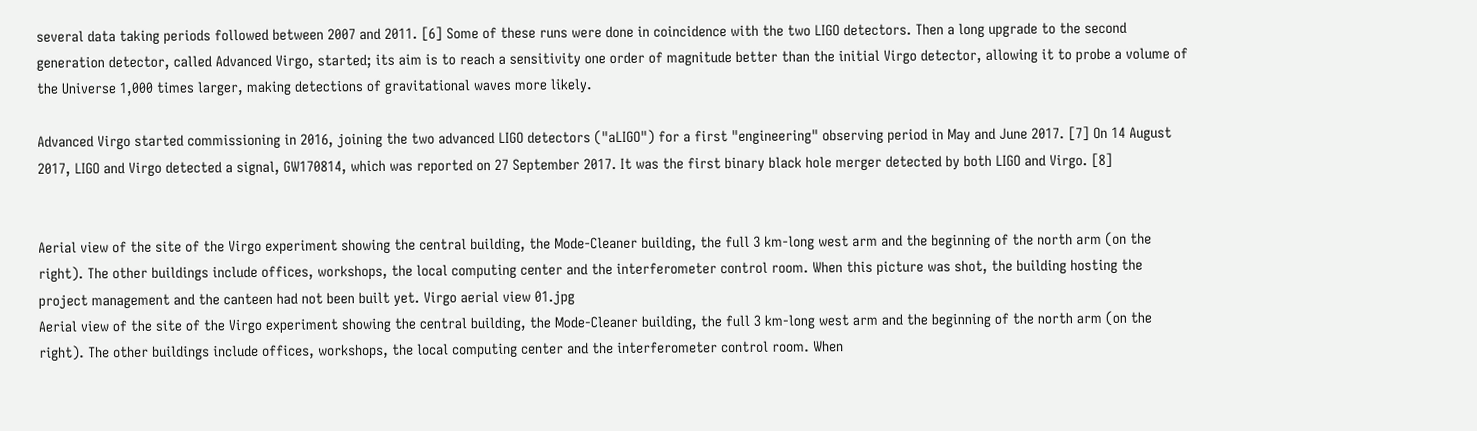several data taking periods followed between 2007 and 2011. [6] Some of these runs were done in coincidence with the two LIGO detectors. Then a long upgrade to the second generation detector, called Advanced Virgo, started; its aim is to reach a sensitivity one order of magnitude better than the initial Virgo detector, allowing it to probe a volume of the Universe 1,000 times larger, making detections of gravitational waves more likely.

Advanced Virgo started commissioning in 2016, joining the two advanced LIGO detectors ("aLIGO") for a first "engineering" observing period in May and June 2017. [7] On 14 August 2017, LIGO and Virgo detected a signal, GW170814, which was reported on 27 September 2017. It was the first binary black hole merger detected by both LIGO and Virgo. [8]


Aerial view of the site of the Virgo experiment showing the central building, the Mode-Cleaner building, the full 3 km-long west arm and the beginning of the north arm (on the right). The other buildings include offices, workshops, the local computing center and the interferometer control room. When this picture was shot, the building hosting the project management and the canteen had not been built yet. Virgo aerial view 01.jpg
Aerial view of the site of the Virgo experiment showing the central building, the Mode-Cleaner building, the full 3 km-long west arm and the beginning of the north arm (on the right). The other buildings include offices, workshops, the local computing center and the interferometer control room. When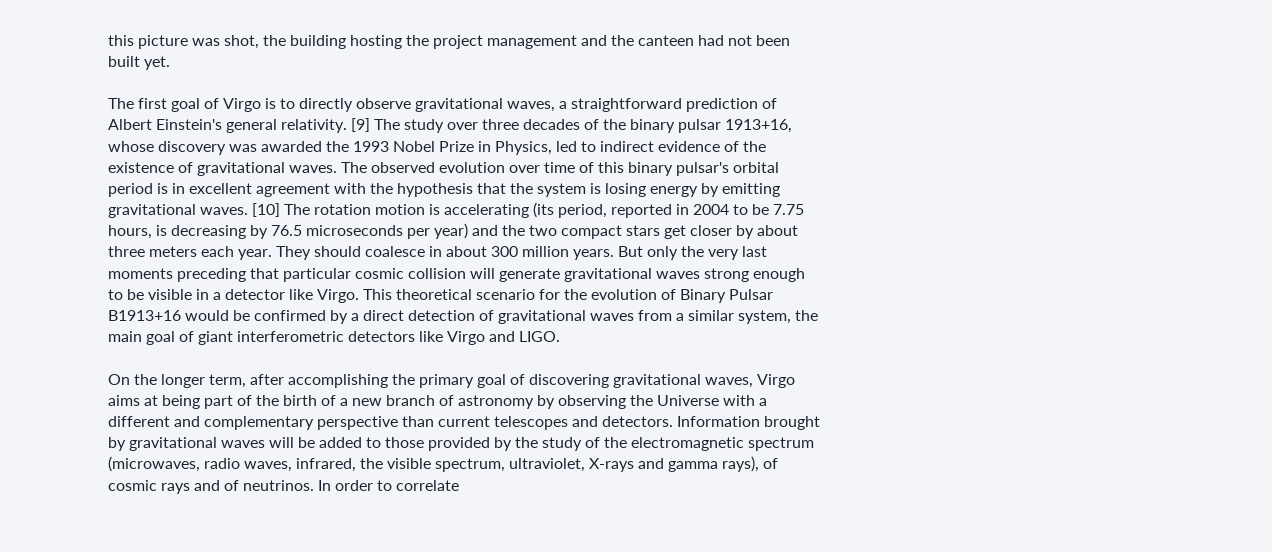this picture was shot, the building hosting the project management and the canteen had not been built yet.

The first goal of Virgo is to directly observe gravitational waves, a straightforward prediction of Albert Einstein's general relativity. [9] The study over three decades of the binary pulsar 1913+16, whose discovery was awarded the 1993 Nobel Prize in Physics, led to indirect evidence of the existence of gravitational waves. The observed evolution over time of this binary pulsar's orbital period is in excellent agreement with the hypothesis that the system is losing energy by emitting gravitational waves. [10] The rotation motion is accelerating (its period, reported in 2004 to be 7.75 hours, is decreasing by 76.5 microseconds per year) and the two compact stars get closer by about three meters each year. They should coalesce in about 300 million years. But only the very last moments preceding that particular cosmic collision will generate gravitational waves strong enough to be visible in a detector like Virgo. This theoretical scenario for the evolution of Binary Pulsar B1913+16 would be confirmed by a direct detection of gravitational waves from a similar system, the main goal of giant interferometric detectors like Virgo and LIGO.

On the longer term, after accomplishing the primary goal of discovering gravitational waves, Virgo aims at being part of the birth of a new branch of astronomy by observing the Universe with a different and complementary perspective than current telescopes and detectors. Information brought by gravitational waves will be added to those provided by the study of the electromagnetic spectrum (microwaves, radio waves, infrared, the visible spectrum, ultraviolet, X-rays and gamma rays), of cosmic rays and of neutrinos. In order to correlate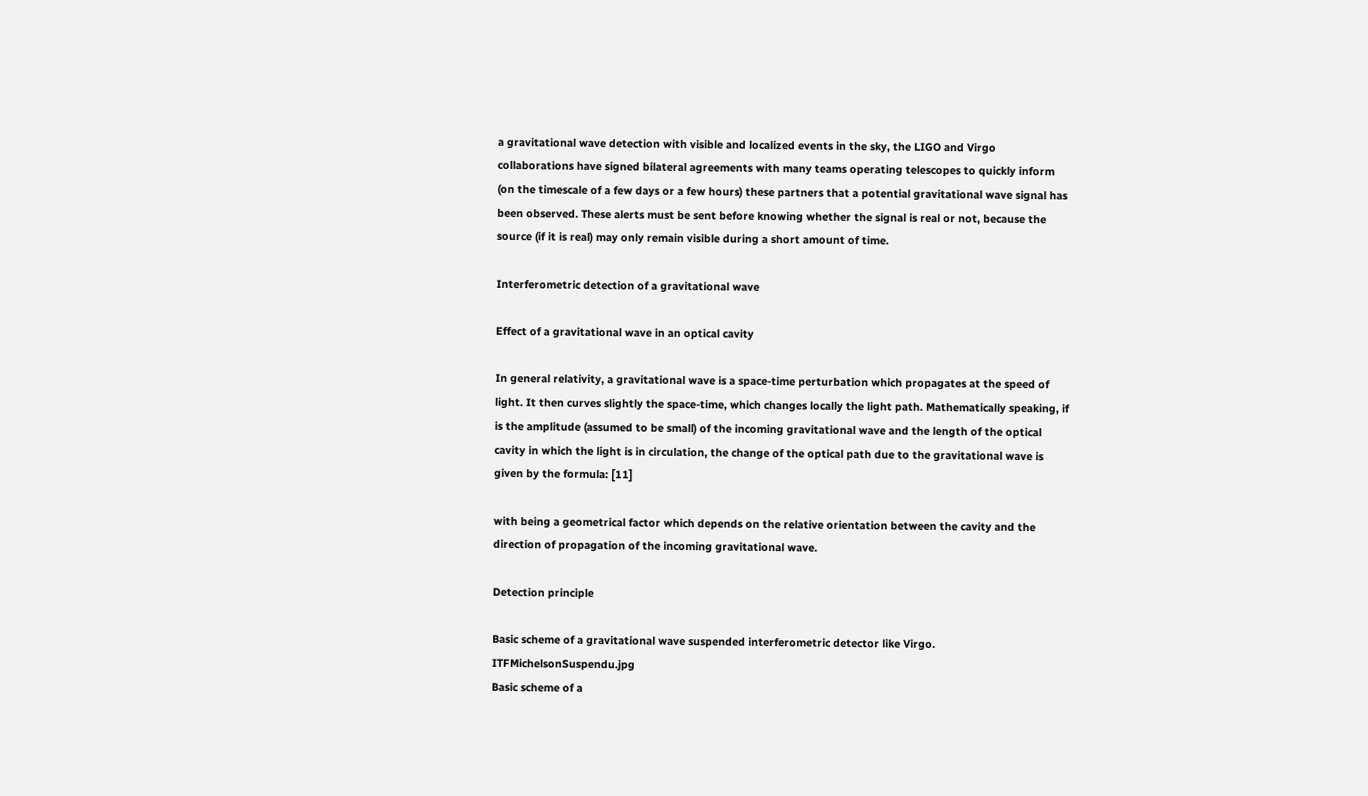a gravitational wave detection with visible and localized events in the sky, the LIGO and Virgo collaborations have signed bilateral agreements with many teams operating telescopes to quickly inform (on the timescale of a few days or a few hours) these partners that a potential gravitational wave signal has been observed. These alerts must be sent before knowing whether the signal is real or not, because the source (if it is real) may only remain visible during a short amount of time.

Interferometric detection of a gravitational wave

Effect of a gravitational wave in an optical cavity

In general relativity, a gravitational wave is a space-time perturbation which propagates at the speed of light. It then curves slightly the space-time, which changes locally the light path. Mathematically speaking, if is the amplitude (assumed to be small) of the incoming gravitational wave and the length of the optical cavity in which the light is in circulation, the change of the optical path due to the gravitational wave is given by the formula: [11]

with being a geometrical factor which depends on the relative orientation between the cavity and the direction of propagation of the incoming gravitational wave.

Detection principle

Basic scheme of a gravitational wave suspended interferometric detector like Virgo. ITFMichelsonSuspendu.jpg
Basic scheme of a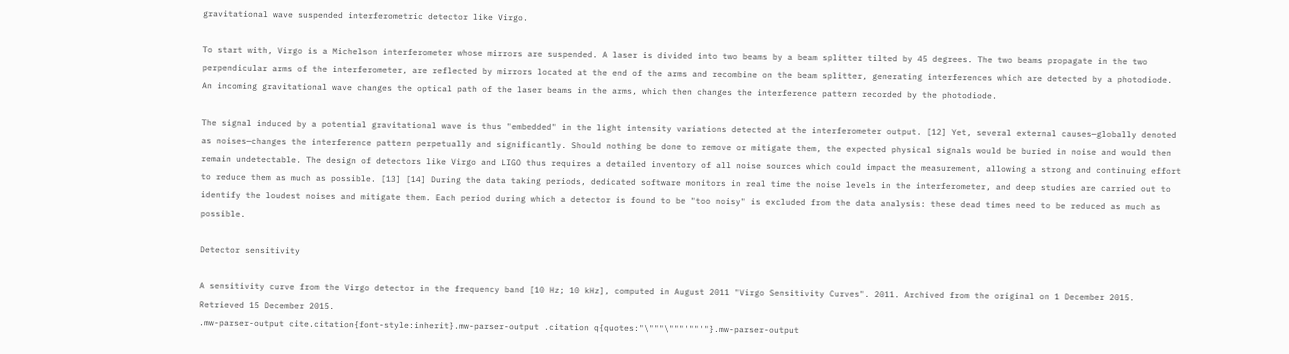gravitational wave suspended interferometric detector like Virgo.

To start with, Virgo is a Michelson interferometer whose mirrors are suspended. A laser is divided into two beams by a beam splitter tilted by 45 degrees. The two beams propagate in the two perpendicular arms of the interferometer, are reflected by mirrors located at the end of the arms and recombine on the beam splitter, generating interferences which are detected by a photodiode. An incoming gravitational wave changes the optical path of the laser beams in the arms, which then changes the interference pattern recorded by the photodiode.

The signal induced by a potential gravitational wave is thus "embedded" in the light intensity variations detected at the interferometer output. [12] Yet, several external causes—globally denoted as noises—changes the interference pattern perpetually and significantly. Should nothing be done to remove or mitigate them, the expected physical signals would be buried in noise and would then remain undetectable. The design of detectors like Virgo and LIGO thus requires a detailed inventory of all noise sources which could impact the measurement, allowing a strong and continuing effort to reduce them as much as possible. [13] [14] During the data taking periods, dedicated software monitors in real time the noise levels in the interferometer, and deep studies are carried out to identify the loudest noises and mitigate them. Each period during which a detector is found to be "too noisy" is excluded from the data analysis: these dead times need to be reduced as much as possible.

Detector sensitivity

A sensitivity curve from the Virgo detector in the frequency band [10 Hz; 10 kHz], computed in August 2011 "Virgo Sensitivity Curves". 2011. Archived from the original on 1 December 2015. Retrieved 15 December 2015.
.mw-parser-output cite.citation{font-style:inherit}.mw-parser-output .citation q{quotes:"\"""\"""'""'"}.mw-parser-output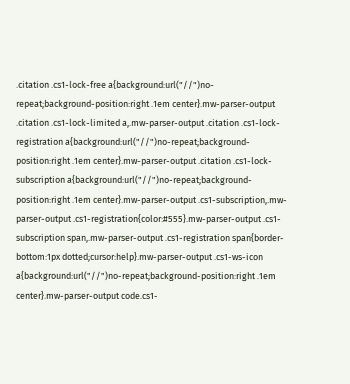.citation .cs1-lock-free a{background:url("//")no-repeat;background-position:right .1em center}.mw-parser-output .citation .cs1-lock-limited a,.mw-parser-output .citation .cs1-lock-registration a{background:url("//")no-repeat;background-position:right .1em center}.mw-parser-output .citation .cs1-lock-subscription a{background:url("//")no-repeat;background-position:right .1em center}.mw-parser-output .cs1-subscription,.mw-parser-output .cs1-registration{color:#555}.mw-parser-output .cs1-subscription span,.mw-parser-output .cs1-registration span{border-bottom:1px dotted;cursor:help}.mw-parser-output .cs1-ws-icon a{background:url("//")no-repeat;background-position:right .1em center}.mw-parser-output code.cs1-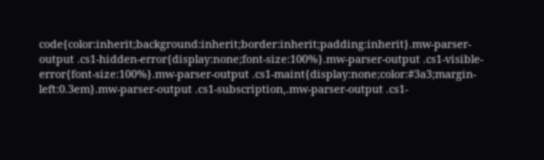code{color:inherit;background:inherit;border:inherit;padding:inherit}.mw-parser-output .cs1-hidden-error{display:none;font-size:100%}.mw-parser-output .cs1-visible-error{font-size:100%}.mw-parser-output .cs1-maint{display:none;color:#3a3;margin-left:0.3em}.mw-parser-output .cs1-subscription,.mw-parser-output .cs1-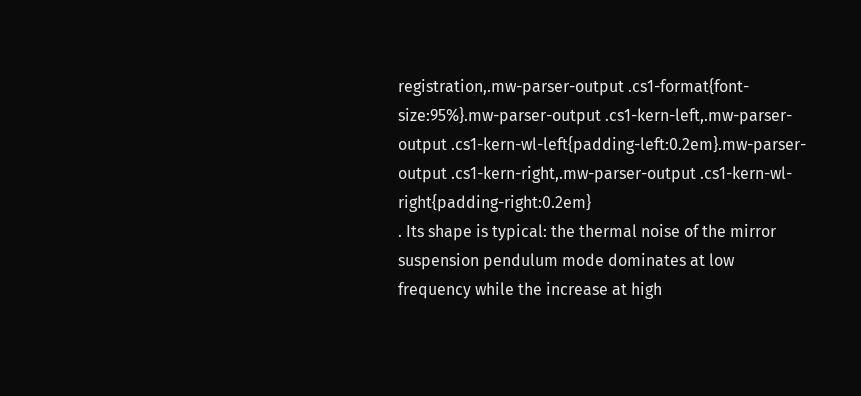registration,.mw-parser-output .cs1-format{font-size:95%}.mw-parser-output .cs1-kern-left,.mw-parser-output .cs1-kern-wl-left{padding-left:0.2em}.mw-parser-output .cs1-kern-right,.mw-parser-output .cs1-kern-wl-right{padding-right:0.2em}
. Its shape is typical: the thermal noise of the mirror suspension pendulum mode dominates at low frequency while the increase at high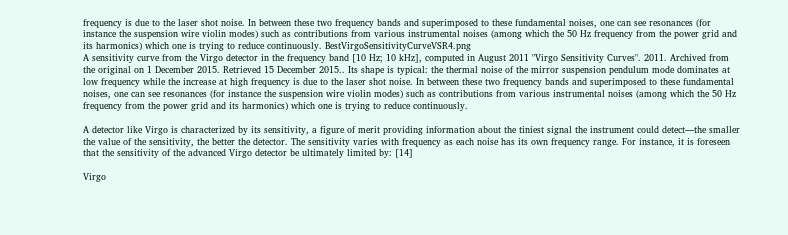frequency is due to the laser shot noise. In between these two frequency bands and superimposed to these fundamental noises, one can see resonances (for instance the suspension wire violin modes) such as contributions from various instrumental noises (among which the 50 Hz frequency from the power grid and its harmonics) which one is trying to reduce continuously. BestVirgoSensitivityCurveVSR4.png
A sensitivity curve from the Virgo detector in the frequency band [10 Hz; 10 kHz], computed in August 2011 "Virgo Sensitivity Curves". 2011. Archived from the original on 1 December 2015. Retrieved 15 December 2015.. Its shape is typical: the thermal noise of the mirror suspension pendulum mode dominates at low frequency while the increase at high frequency is due to the laser shot noise. In between these two frequency bands and superimposed to these fundamental noises, one can see resonances (for instance the suspension wire violin modes) such as contributions from various instrumental noises (among which the 50 Hz frequency from the power grid and its harmonics) which one is trying to reduce continuously.

A detector like Virgo is characterized by its sensitivity, a figure of merit providing information about the tiniest signal the instrument could detect—the smaller the value of the sensitivity, the better the detector. The sensitivity varies with frequency as each noise has its own frequency range. For instance, it is foreseen that the sensitivity of the advanced Virgo detector be ultimately limited by: [14]

Virgo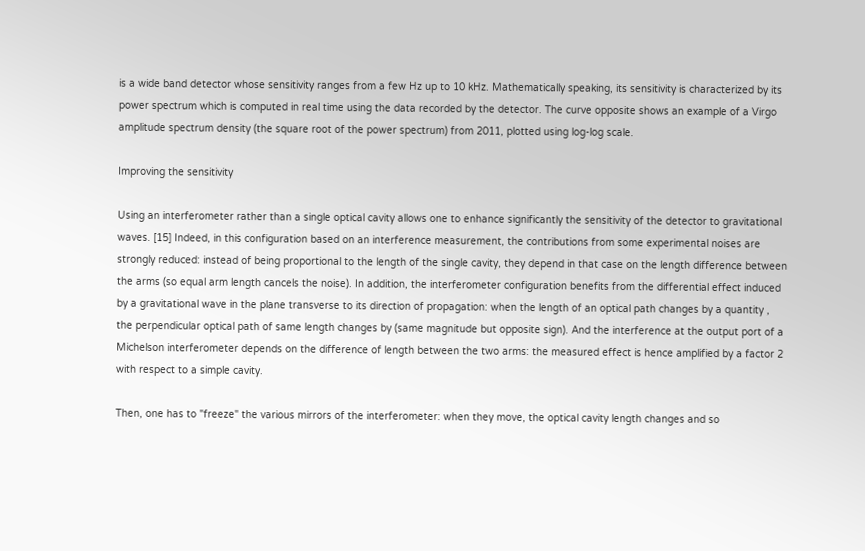is a wide band detector whose sensitivity ranges from a few Hz up to 10 kHz. Mathematically speaking, its sensitivity is characterized by its power spectrum which is computed in real time using the data recorded by the detector. The curve opposite shows an example of a Virgo amplitude spectrum density (the square root of the power spectrum) from 2011, plotted using log-log scale.

Improving the sensitivity

Using an interferometer rather than a single optical cavity allows one to enhance significantly the sensitivity of the detector to gravitational waves. [15] Indeed, in this configuration based on an interference measurement, the contributions from some experimental noises are strongly reduced: instead of being proportional to the length of the single cavity, they depend in that case on the length difference between the arms (so equal arm length cancels the noise). In addition, the interferometer configuration benefits from the differential effect induced by a gravitational wave in the plane transverse to its direction of propagation: when the length of an optical path changes by a quantity , the perpendicular optical path of same length changes by (same magnitude but opposite sign). And the interference at the output port of a Michelson interferometer depends on the difference of length between the two arms: the measured effect is hence amplified by a factor 2 with respect to a simple cavity.

Then, one has to "freeze" the various mirrors of the interferometer: when they move, the optical cavity length changes and so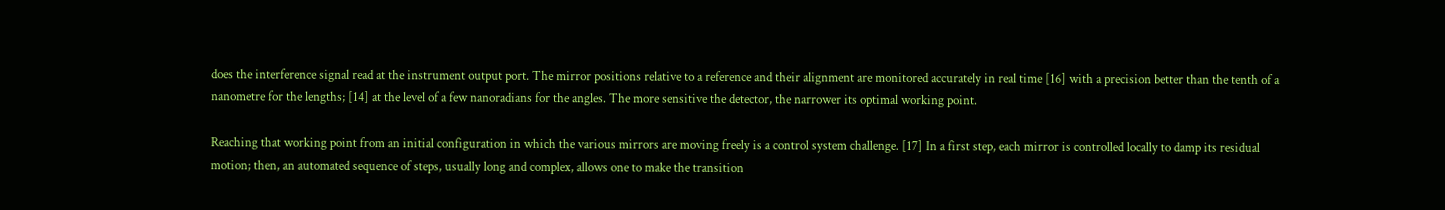does the interference signal read at the instrument output port. The mirror positions relative to a reference and their alignment are monitored accurately in real time [16] with a precision better than the tenth of a nanometre for the lengths; [14] at the level of a few nanoradians for the angles. The more sensitive the detector, the narrower its optimal working point.

Reaching that working point from an initial configuration in which the various mirrors are moving freely is a control system challenge. [17] In a first step, each mirror is controlled locally to damp its residual motion; then, an automated sequence of steps, usually long and complex, allows one to make the transition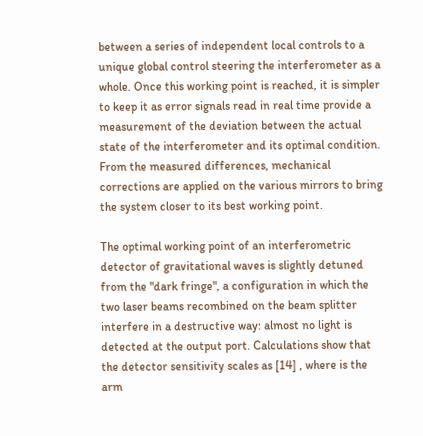between a series of independent local controls to a unique global control steering the interferometer as a whole. Once this working point is reached, it is simpler to keep it as error signals read in real time provide a measurement of the deviation between the actual state of the interferometer and its optimal condition. From the measured differences, mechanical corrections are applied on the various mirrors to bring the system closer to its best working point.

The optimal working point of an interferometric detector of gravitational waves is slightly detuned from the "dark fringe", a configuration in which the two laser beams recombined on the beam splitter interfere in a destructive way: almost no light is detected at the output port. Calculations show that the detector sensitivity scales as [14] , where is the arm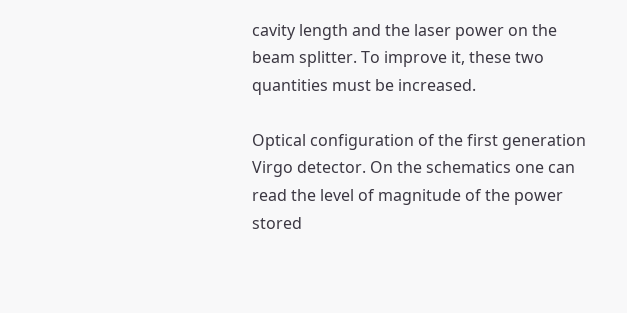cavity length and the laser power on the beam splitter. To improve it, these two quantities must be increased.

Optical configuration of the first generation Virgo detector. On the schematics one can read the level of magnitude of the power stored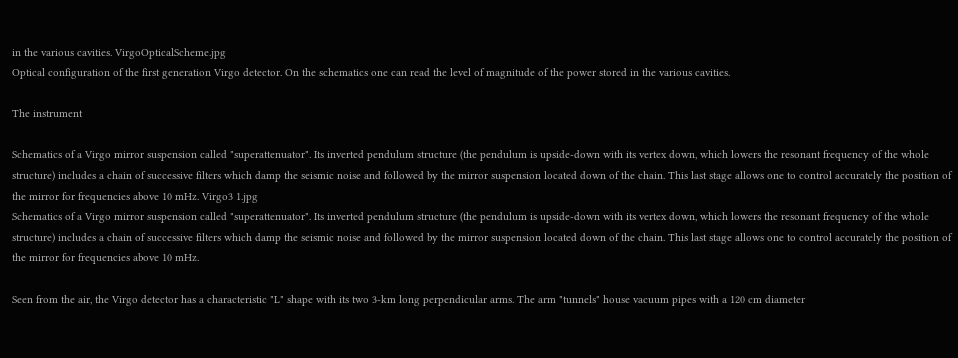in the various cavities. VirgoOpticalScheme.jpg
Optical configuration of the first generation Virgo detector. On the schematics one can read the level of magnitude of the power stored in the various cavities.

The instrument

Schematics of a Virgo mirror suspension called "superattenuator". Its inverted pendulum structure (the pendulum is upside-down with its vertex down, which lowers the resonant frequency of the whole structure) includes a chain of successive filters which damp the seismic noise and followed by the mirror suspension located down of the chain. This last stage allows one to control accurately the position of the mirror for frequencies above 10 mHz. Virgo3 1.jpg
Schematics of a Virgo mirror suspension called "superattenuator". Its inverted pendulum structure (the pendulum is upside-down with its vertex down, which lowers the resonant frequency of the whole structure) includes a chain of successive filters which damp the seismic noise and followed by the mirror suspension located down of the chain. This last stage allows one to control accurately the position of the mirror for frequencies above 10 mHz.

Seen from the air, the Virgo detector has a characteristic "L" shape with its two 3-km long perpendicular arms. The arm "tunnels" house vacuum pipes with a 120 cm diameter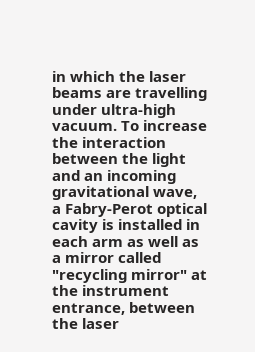in which the laser beams are travelling under ultra-high vacuum. To increase the interaction between the light and an incoming gravitational wave, a Fabry-Perot optical cavity is installed in each arm as well as a mirror called "recycling mirror" at the instrument entrance, between the laser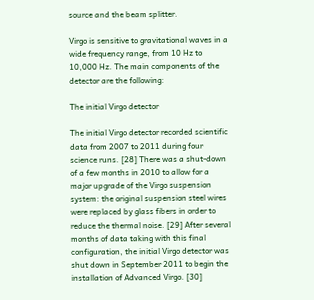source and the beam splitter.

Virgo is sensitive to gravitational waves in a wide frequency range, from 10 Hz to 10,000 Hz. The main components of the detector are the following:

The initial Virgo detector

The initial Virgo detector recorded scientific data from 2007 to 2011 during four science runs. [28] There was a shut-down of a few months in 2010 to allow for a major upgrade of the Virgo suspension system: the original suspension steel wires were replaced by glass fibers in order to reduce the thermal noise. [29] After several months of data taking with this final configuration, the initial Virgo detector was shut down in September 2011 to begin the installation of Advanced Virgo. [30]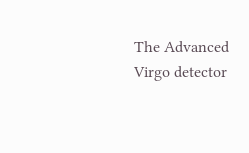The Advanced Virgo detector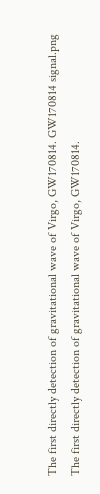The first directly detection of gravitational wave of Virgo, GW170814. GW170814 signal.png
The first directly detection of gravitational wave of Virgo, GW170814.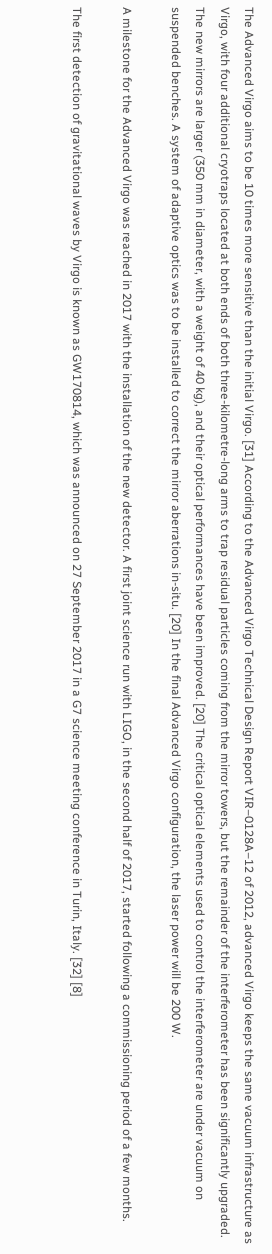The Advanced Virgo aims to be 10 times more sensitive than the initial Virgo. [31] According to the Advanced Virgo Technical Design Report VIR–0128A–12 of 2012, advanced Virgo keeps the same vacuum infrastructure as Virgo, with four additional cryotraps located at both ends of both three-kilometre-long arms to trap residual particles coming from the mirror towers, but the remainder of the interferometer has been significantly upgraded. The new mirrors are larger (350 mm in diameter, with a weight of 40 kg), and their optical performances have been improved. [20] The critical optical elements used to control the interferometer are under vacuum on suspended benches. A system of adaptive optics was to be installed to correct the mirror aberrations in-situ. [20] In the final Advanced Virgo configuration, the laser power will be 200 W.

A milestone for the Advanced Virgo was reached in 2017 with the installation of the new detector. A first joint science run with LIGO, in the second half of 2017, started following a commissioning period of a few months.

The first detection of gravitational waves by Virgo is known as GW170814, which was announced on 27 September 2017 in a G7 science meeting conference in Turin, Italy. [32] [8]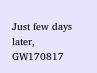Just few days later, GW170817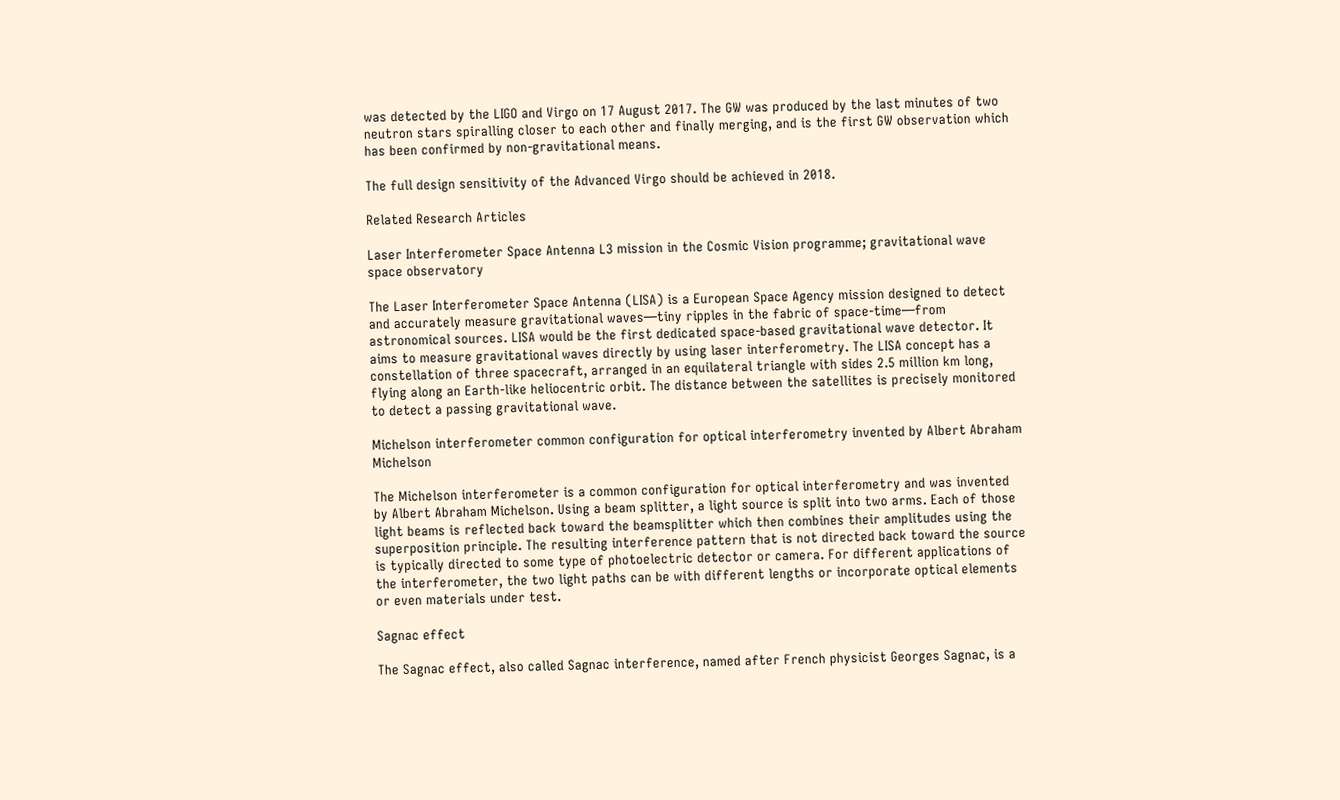was detected by the LIGO and Virgo on 17 August 2017. The GW was produced by the last minutes of two neutron stars spiralling closer to each other and finally merging, and is the first GW observation which has been confirmed by non-gravitational means.

The full design sensitivity of the Advanced Virgo should be achieved in 2018.

Related Research Articles

Laser Interferometer Space Antenna L3 mission in the Cosmic Vision programme; gravitational wave space observatory

The Laser Interferometer Space Antenna (LISA) is a European Space Agency mission designed to detect and accurately measure gravitational waves—tiny ripples in the fabric of space-time—from astronomical sources. LISA would be the first dedicated space-based gravitational wave detector. It aims to measure gravitational waves directly by using laser interferometry. The LISA concept has a constellation of three spacecraft, arranged in an equilateral triangle with sides 2.5 million km long, flying along an Earth-like heliocentric orbit. The distance between the satellites is precisely monitored to detect a passing gravitational wave.

Michelson interferometer common configuration for optical interferometry invented by Albert Abraham Michelson

The Michelson interferometer is a common configuration for optical interferometry and was invented by Albert Abraham Michelson. Using a beam splitter, a light source is split into two arms. Each of those light beams is reflected back toward the beamsplitter which then combines their amplitudes using the superposition principle. The resulting interference pattern that is not directed back toward the source is typically directed to some type of photoelectric detector or camera. For different applications of the interferometer, the two light paths can be with different lengths or incorporate optical elements or even materials under test.

Sagnac effect

The Sagnac effect, also called Sagnac interference, named after French physicist Georges Sagnac, is a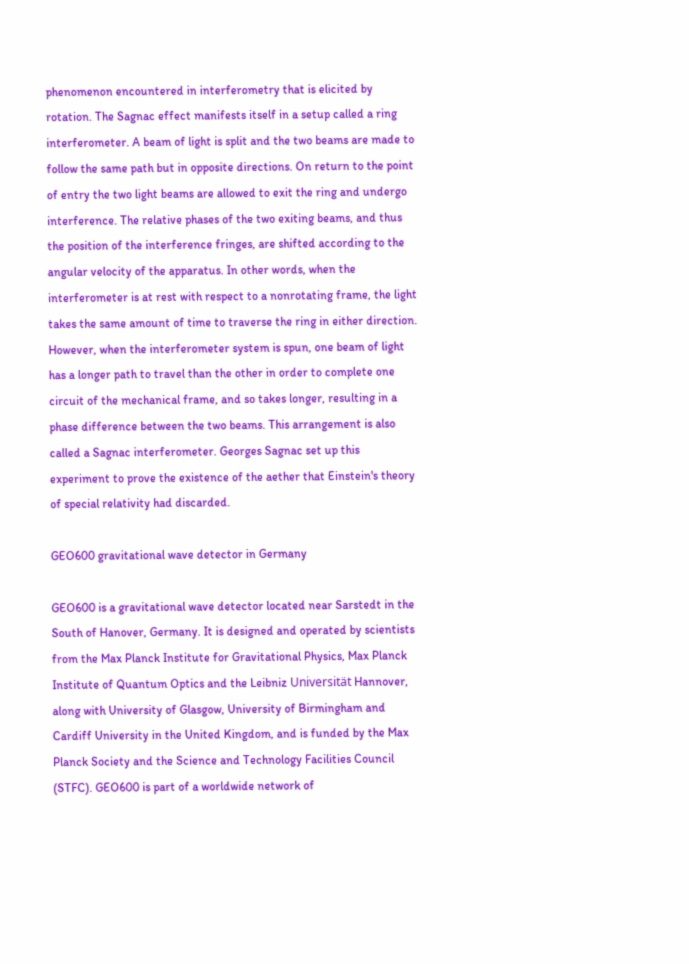phenomenon encountered in interferometry that is elicited by rotation. The Sagnac effect manifests itself in a setup called a ring interferometer. A beam of light is split and the two beams are made to follow the same path but in opposite directions. On return to the point of entry the two light beams are allowed to exit the ring and undergo interference. The relative phases of the two exiting beams, and thus the position of the interference fringes, are shifted according to the angular velocity of the apparatus. In other words, when the interferometer is at rest with respect to a nonrotating frame, the light takes the same amount of time to traverse the ring in either direction. However, when the interferometer system is spun, one beam of light has a longer path to travel than the other in order to complete one circuit of the mechanical frame, and so takes longer, resulting in a phase difference between the two beams. This arrangement is also called a Sagnac interferometer. Georges Sagnac set up this experiment to prove the existence of the aether that Einstein's theory of special relativity had discarded.

GEO600 gravitational wave detector in Germany

GEO600 is a gravitational wave detector located near Sarstedt in the South of Hanover, Germany. It is designed and operated by scientists from the Max Planck Institute for Gravitational Physics, Max Planck Institute of Quantum Optics and the Leibniz Universität Hannover, along with University of Glasgow, University of Birmingham and Cardiff University in the United Kingdom, and is funded by the Max Planck Society and the Science and Technology Facilities Council (STFC). GEO600 is part of a worldwide network of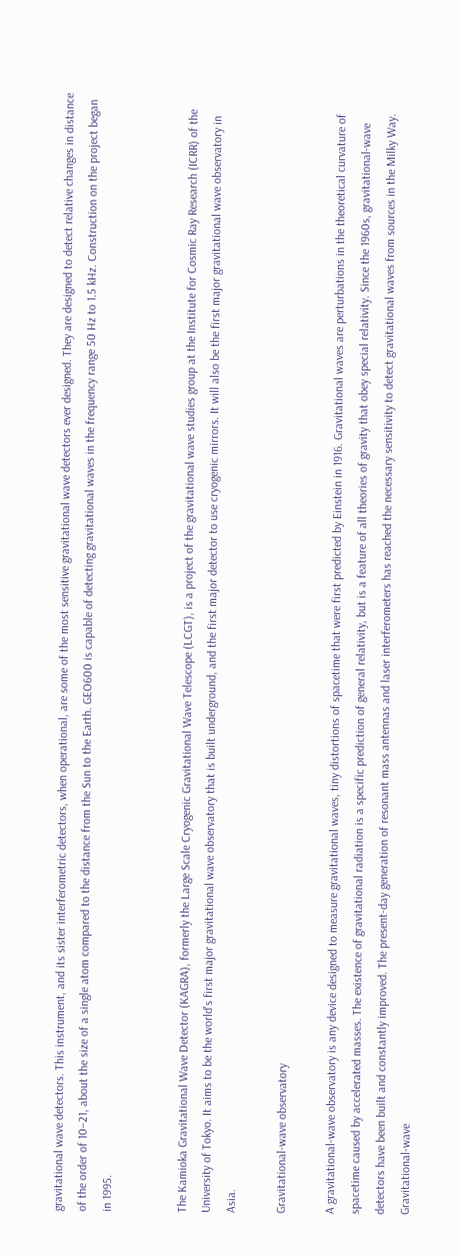gravitational wave detectors. This instrument, and its sister interferometric detectors, when operational, are some of the most sensitive gravitational wave detectors ever designed. They are designed to detect relative changes in distance of the order of 10−21, about the size of a single atom compared to the distance from the Sun to the Earth. GEO600 is capable of detecting gravitational waves in the frequency range 50 Hz to 1.5 kHz. Construction on the project began in 1995.


The Kamioka Gravitational Wave Detector (KAGRA), formerly the Large Scale Cryogenic Gravitational Wave Telescope (LCGT), is a project of the gravitational wave studies group at the Institute for Cosmic Ray Research (ICRR) of the University of Tokyo. It aims to be the world's first major gravitational wave observatory that is built underground, and the first major detector to use cryogenic mirrors. It will also be the first major gravitational wave observatory in Asia.

Gravitational-wave observatory

A gravitational-wave observatory is any device designed to measure gravitational waves, tiny distortions of spacetime that were first predicted by Einstein in 1916. Gravitational waves are perturbations in the theoretical curvature of spacetime caused by accelerated masses. The existence of gravitational radiation is a specific prediction of general relativity, but is a feature of all theories of gravity that obey special relativity. Since the 1960s, gravitational-wave detectors have been built and constantly improved. The present-day generation of resonant mass antennas and laser interferometers has reached the necessary sensitivity to detect gravitational waves from sources in the Milky Way. Gravitational-wave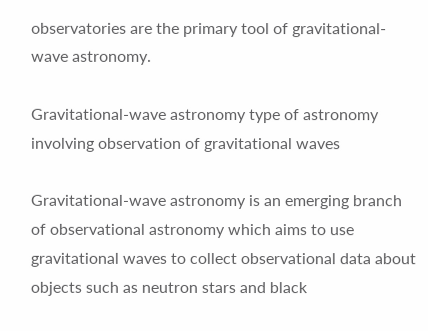observatories are the primary tool of gravitational-wave astronomy.

Gravitational-wave astronomy type of astronomy involving observation of gravitational waves

Gravitational-wave astronomy is an emerging branch of observational astronomy which aims to use gravitational waves to collect observational data about objects such as neutron stars and black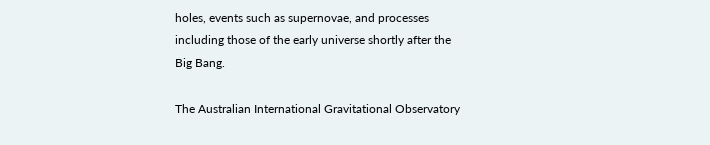holes, events such as supernovae, and processes including those of the early universe shortly after the Big Bang.

The Australian International Gravitational Observatory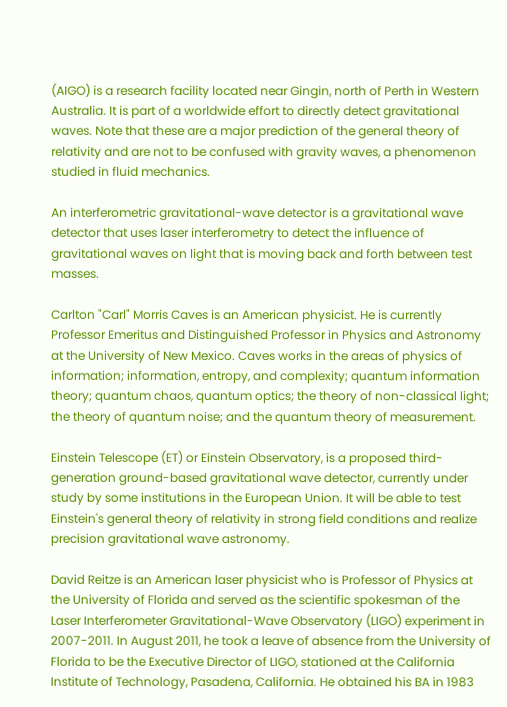(AIGO) is a research facility located near Gingin, north of Perth in Western Australia. It is part of a worldwide effort to directly detect gravitational waves. Note that these are a major prediction of the general theory of relativity and are not to be confused with gravity waves, a phenomenon studied in fluid mechanics.

An interferometric gravitational-wave detector is a gravitational wave detector that uses laser interferometry to detect the influence of gravitational waves on light that is moving back and forth between test masses.

Carlton "Carl" Morris Caves is an American physicist. He is currently Professor Emeritus and Distinguished Professor in Physics and Astronomy at the University of New Mexico. Caves works in the areas of physics of information; information, entropy, and complexity; quantum information theory; quantum chaos, quantum optics; the theory of non-classical light; the theory of quantum noise; and the quantum theory of measurement.

Einstein Telescope (ET) or Einstein Observatory, is a proposed third-generation ground-based gravitational wave detector, currently under study by some institutions in the European Union. It will be able to test Einstein's general theory of relativity in strong field conditions and realize precision gravitational wave astronomy.

David Reitze is an American laser physicist who is Professor of Physics at the University of Florida and served as the scientific spokesman of the Laser Interferometer Gravitational-Wave Observatory (LIGO) experiment in 2007-2011. In August 2011, he took a leave of absence from the University of Florida to be the Executive Director of LIGO, stationed at the California Institute of Technology, Pasadena, California. He obtained his BA in 1983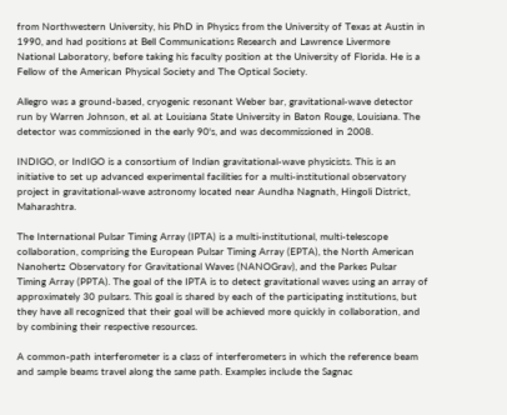from Northwestern University, his PhD in Physics from the University of Texas at Austin in 1990, and had positions at Bell Communications Research and Lawrence Livermore National Laboratory, before taking his faculty position at the University of Florida. He is a Fellow of the American Physical Society and The Optical Society.

Allegro was a ground-based, cryogenic resonant Weber bar, gravitational-wave detector run by Warren Johnson, et al. at Louisiana State University in Baton Rouge, Louisiana. The detector was commissioned in the early 90's, and was decommissioned in 2008.

INDIGO, or IndIGO is a consortium of Indian gravitational-wave physicists. This is an initiative to set up advanced experimental facilities for a multi-institutional observatory project in gravitational-wave astronomy located near Aundha Nagnath, Hingoli District, Maharashtra.

The International Pulsar Timing Array (IPTA) is a multi-institutional, multi-telescope collaboration, comprising the European Pulsar Timing Array (EPTA), the North American Nanohertz Observatory for Gravitational Waves (NANOGrav), and the Parkes Pulsar Timing Array (PPTA). The goal of the IPTA is to detect gravitational waves using an array of approximately 30 pulsars. This goal is shared by each of the participating institutions, but they have all recognized that their goal will be achieved more quickly in collaboration, and by combining their respective resources.

A common-path interferometer is a class of interferometers in which the reference beam and sample beams travel along the same path. Examples include the Sagnac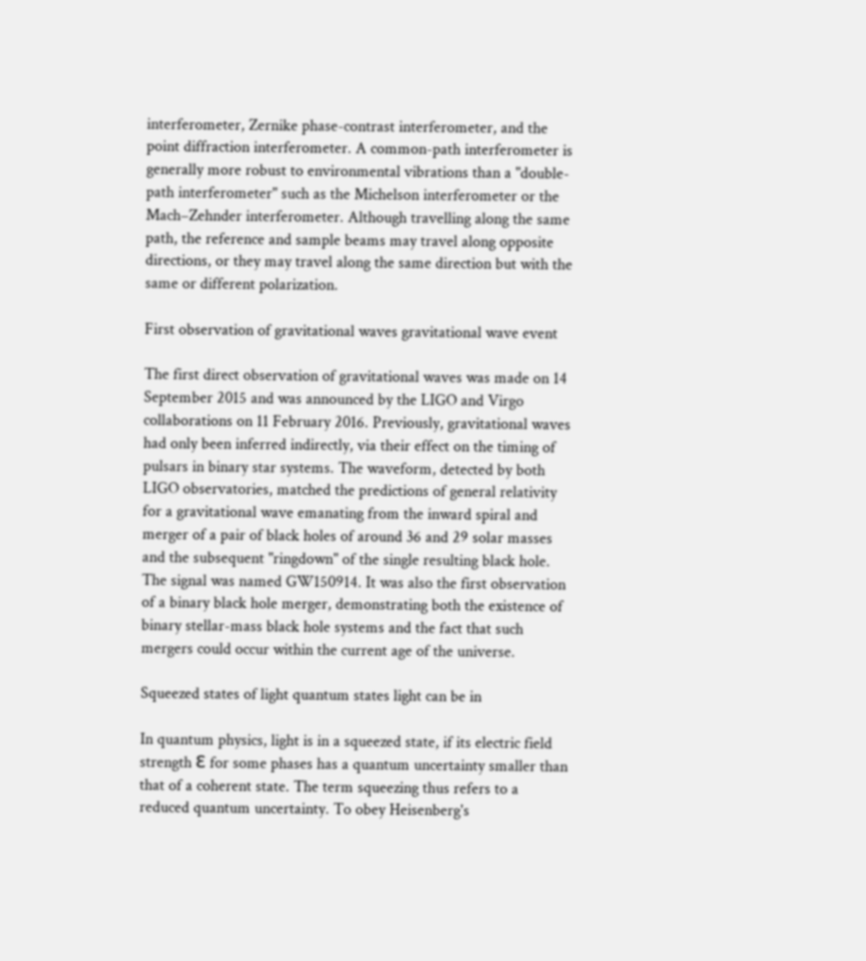interferometer, Zernike phase-contrast interferometer, and the point diffraction interferometer. A common-path interferometer is generally more robust to environmental vibrations than a "double-path interferometer" such as the Michelson interferometer or the Mach–Zehnder interferometer. Although travelling along the same path, the reference and sample beams may travel along opposite directions, or they may travel along the same direction but with the same or different polarization.

First observation of gravitational waves gravitational wave event

The first direct observation of gravitational waves was made on 14 September 2015 and was announced by the LIGO and Virgo collaborations on 11 February 2016. Previously, gravitational waves had only been inferred indirectly, via their effect on the timing of pulsars in binary star systems. The waveform, detected by both LIGO observatories, matched the predictions of general relativity for a gravitational wave emanating from the inward spiral and merger of a pair of black holes of around 36 and 29 solar masses and the subsequent "ringdown" of the single resulting black hole. The signal was named GW150914. It was also the first observation of a binary black hole merger, demonstrating both the existence of binary stellar-mass black hole systems and the fact that such mergers could occur within the current age of the universe.

Squeezed states of light quantum states light can be in

In quantum physics, light is in a squeezed state, if its electric field strength Ԑ for some phases has a quantum uncertainty smaller than that of a coherent state. The term squeezing thus refers to a reduced quantum uncertainty. To obey Heisenberg's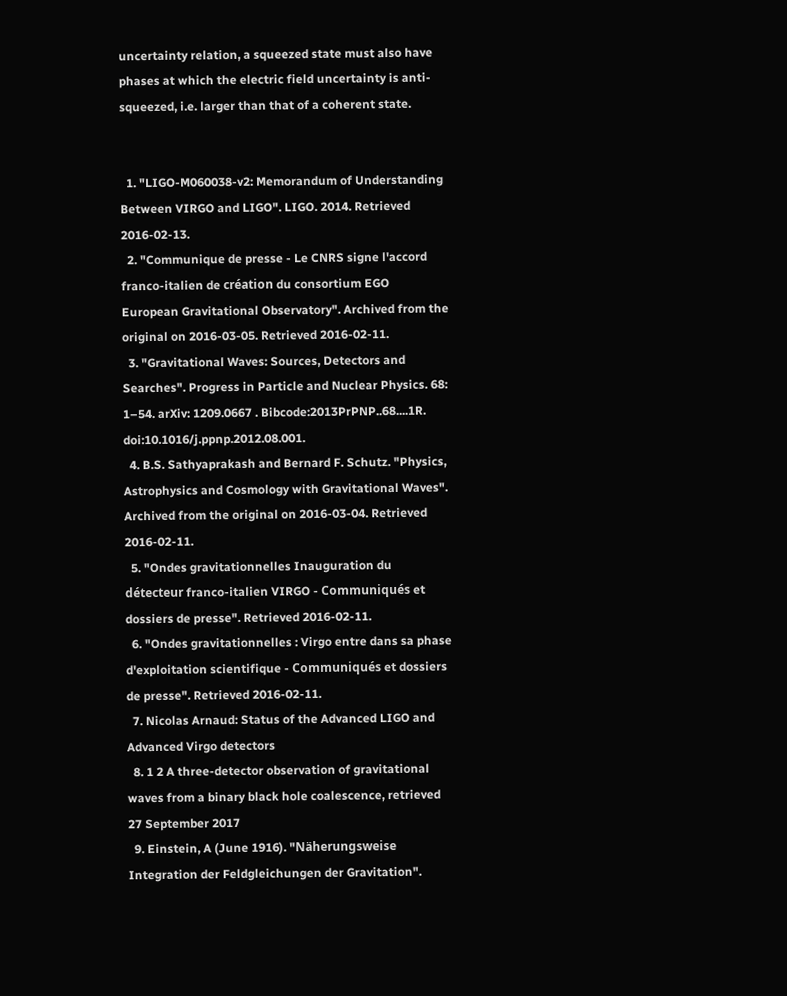uncertainty relation, a squeezed state must also have phases at which the electric field uncertainty is anti-squeezed, i.e. larger than that of a coherent state.


  1. "LIGO-M060038-v2: Memorandum of Understanding Between VIRGO and LIGO". LIGO. 2014. Retrieved 2016-02-13.
  2. "Communique de presse - Le CNRS signe l'accord franco-italien de création du consortium EGO European Gravitational Observatory". Archived from the original on 2016-03-05. Retrieved 2016-02-11.
  3. "Gravitational Waves: Sources, Detectors and Searches". Progress in Particle and Nuclear Physics. 68: 1–54. arXiv: 1209.0667 . Bibcode:2013PrPNP..68....1R. doi:10.1016/j.ppnp.2012.08.001.
  4. B.S. Sathyaprakash and Bernard F. Schutz. "Physics, Astrophysics and Cosmology with Gravitational Waves". Archived from the original on 2016-03-04. Retrieved 2016-02-11.
  5. "Ondes gravitationnelles Inauguration du détecteur franco-italien VIRGO - Communiqués et dossiers de presse". Retrieved 2016-02-11.
  6. "Ondes gravitationnelles : Virgo entre dans sa phase d'exploitation scientifique - Communiqués et dossiers de presse". Retrieved 2016-02-11.
  7. Nicolas Arnaud: Status of the Advanced LIGO and Advanced Virgo detectors
  8. 1 2 A three-detector observation of gravitational waves from a binary black hole coalescence, retrieved 27 September 2017
  9. Einstein, A (June 1916). "Näherungsweise Integration der Feldgleichungen der Gravitation".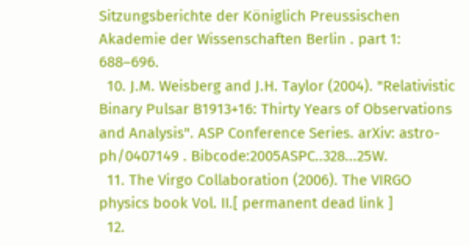Sitzungsberichte der Königlich Preussischen Akademie der Wissenschaften Berlin . part 1: 688–696.
  10. J.M. Weisberg and J.H. Taylor (2004). "Relativistic Binary Pulsar B1913+16: Thirty Years of Observations and Analysis". ASP Conference Series. arXiv: astro-ph/0407149 . Bibcode:2005ASPC..328...25W.
  11. The Virgo Collaboration (2006). The VIRGO physics book Vol. II.[ permanent dead link ]
  12.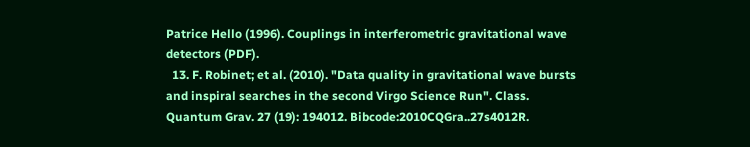Patrice Hello (1996). Couplings in interferometric gravitational wave detectors (PDF).
  13. F. Robinet; et al. (2010). "Data quality in gravitational wave bursts and inspiral searches in the second Virgo Science Run". Class. Quantum Grav. 27 (19): 194012. Bibcode:2010CQGra..27s4012R.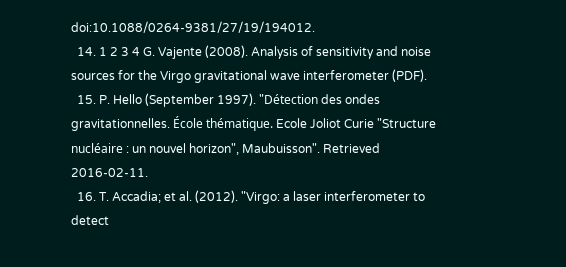doi:10.1088/0264-9381/27/19/194012.
  14. 1 2 3 4 G. Vajente (2008). Analysis of sensitivity and noise sources for the Virgo gravitational wave interferometer (PDF).
  15. P. Hello (September 1997). "Détection des ondes gravitationnelles. École thématique. Ecole Joliot Curie "Structure nucléaire : un nouvel horizon", Maubuisson". Retrieved 2016-02-11.
  16. T. Accadia; et al. (2012). "Virgo: a laser interferometer to detect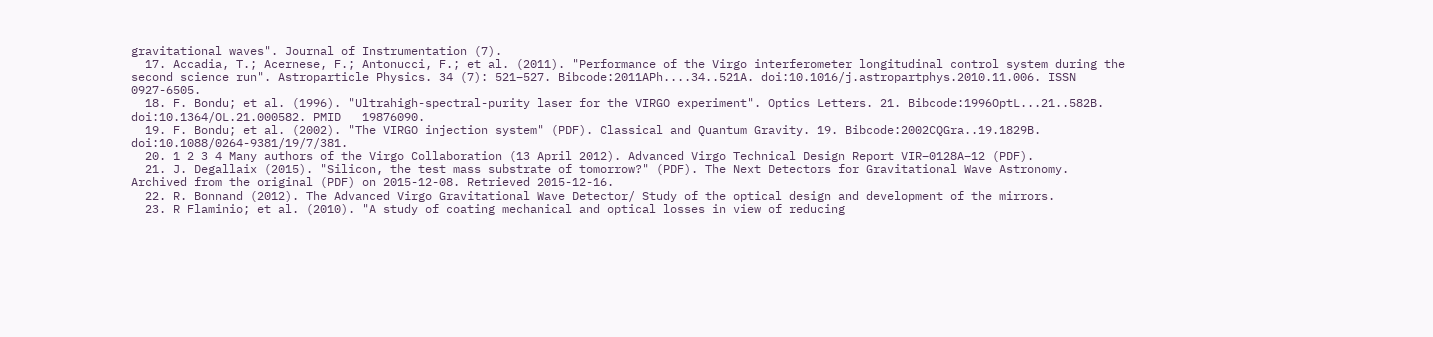gravitational waves". Journal of Instrumentation (7).
  17. Accadia, T.; Acernese, F.; Antonucci, F.; et al. (2011). "Performance of the Virgo interferometer longitudinal control system during the second science run". Astroparticle Physics. 34 (7): 521–527. Bibcode:2011APh....34..521A. doi:10.1016/j.astropartphys.2010.11.006. ISSN   0927-6505.
  18. F. Bondu; et al. (1996). "Ultrahigh-spectral-purity laser for the VIRGO experiment". Optics Letters. 21. Bibcode:1996OptL...21..582B. doi:10.1364/OL.21.000582. PMID   19876090.
  19. F. Bondu; et al. (2002). "The VIRGO injection system" (PDF). Classical and Quantum Gravity. 19. Bibcode:2002CQGra..19.1829B. doi:10.1088/0264-9381/19/7/381.
  20. 1 2 3 4 Many authors of the Virgo Collaboration (13 April 2012). Advanced Virgo Technical Design Report VIR–0128A–12 (PDF).
  21. J. Degallaix (2015). "Silicon, the test mass substrate of tomorrow?" (PDF). The Next Detectors for Gravitational Wave Astronomy. Archived from the original (PDF) on 2015-12-08. Retrieved 2015-12-16.
  22. R. Bonnand (2012). The Advanced Virgo Gravitational Wave Detector/ Study of the optical design and development of the mirrors.
  23. R Flaminio; et al. (2010). "A study of coating mechanical and optical losses in view of reducing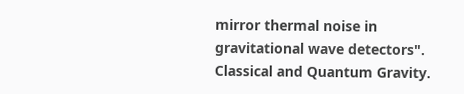mirror thermal noise in gravitational wave detectors". Classical and Quantum Gravity.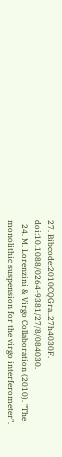27. Bibcode:2010CQGra..27h4030F. doi:10.1088/0264-9381/27/8/084030.
  24. M. Lorenzini & Virgo Collaboration (2010). "The monolithic suspension for the virgo interferometer".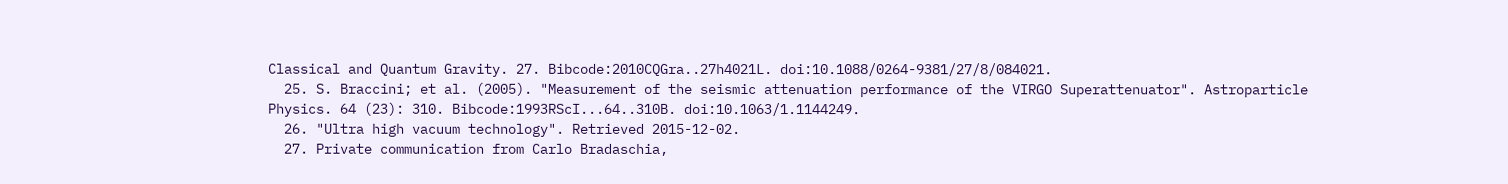Classical and Quantum Gravity. 27. Bibcode:2010CQGra..27h4021L. doi:10.1088/0264-9381/27/8/084021.
  25. S. Braccini; et al. (2005). "Measurement of the seismic attenuation performance of the VIRGO Superattenuator". Astroparticle Physics. 64 (23): 310. Bibcode:1993RScI...64..310B. doi:10.1063/1.1144249.
  26. "Ultra high vacuum technology". Retrieved 2015-12-02.
  27. Private communication from Carlo Bradaschia,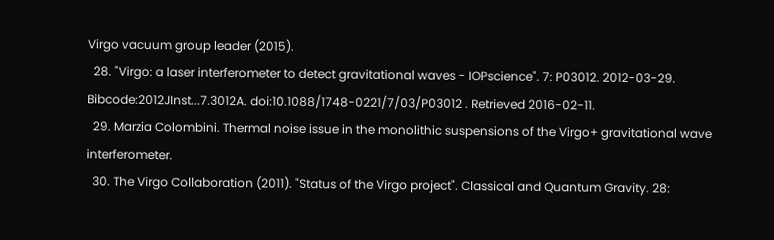Virgo vacuum group leader (2015).
  28. "Virgo: a laser interferometer to detect gravitational waves - IOPscience". 7: P03012. 2012-03-29. Bibcode:2012JInst...7.3012A. doi:10.1088/1748-0221/7/03/P03012 . Retrieved 2016-02-11.
  29. Marzia Colombini. Thermal noise issue in the monolithic suspensions of the Virgo+ gravitational wave interferometer.
  30. The Virgo Collaboration (2011). "Status of the Virgo project". Classical and Quantum Gravity. 28: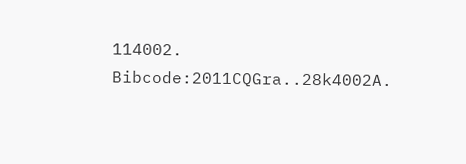114002. Bibcode:2011CQGra..28k4002A.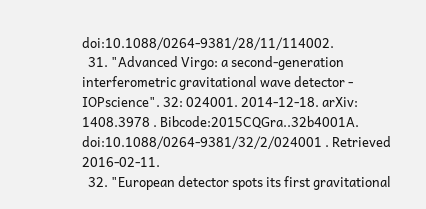doi:10.1088/0264-9381/28/11/114002.
  31. "Advanced Virgo: a second-generation interferometric gravitational wave detector - IOPscience". 32: 024001. 2014-12-18. arXiv: 1408.3978 . Bibcode:2015CQGra..32b4001A. doi:10.1088/0264-9381/32/2/024001 . Retrieved 2016-02-11.
  32. "European detector spots its first gravitational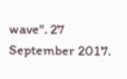wave". 27 September 2017.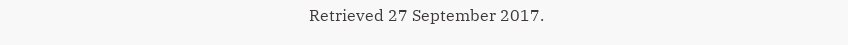Retrieved 27 September 2017.